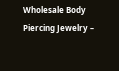Wholesale Body Piercing Jewelry –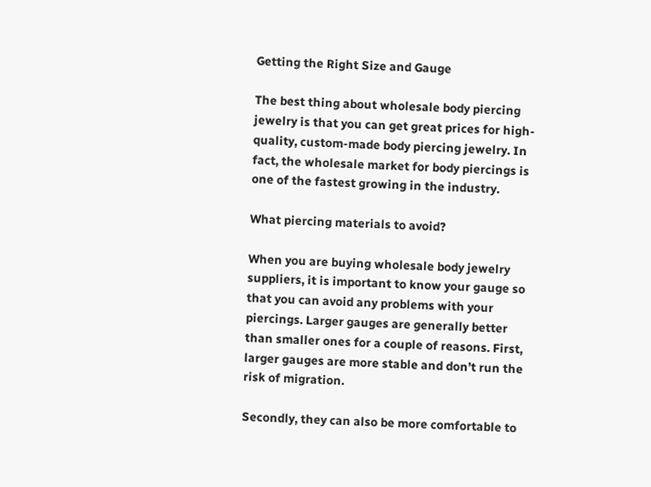Getting the Right Size and Gauge

The best thing about wholesale body piercing jewelry is that you can get great prices for high-quality, custom-made body piercing jewelry. In fact, the wholesale market for body piercings is one of the fastest growing in the industry.

What piercing materials to avoid?

When you are buying wholesale body jewelry suppliers, it is important to know your gauge so that you can avoid any problems with your piercings. Larger gauges are generally better than smaller ones for a couple of reasons. First, larger gauges are more stable and don’t run the risk of migration.

Secondly, they can also be more comfortable to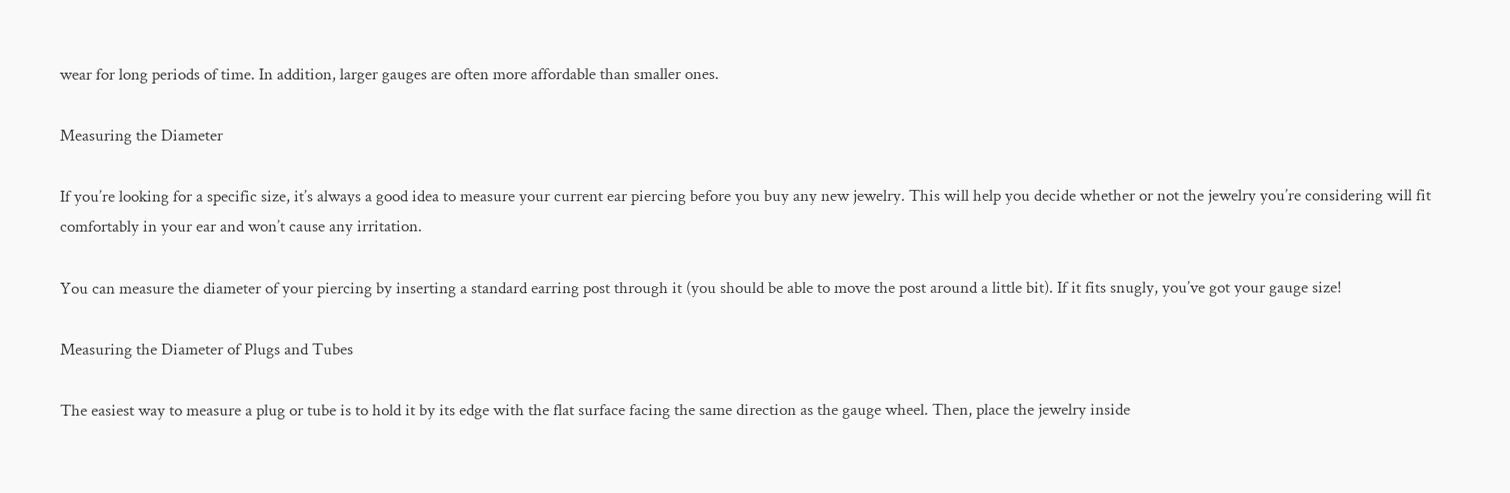wear for long periods of time. In addition, larger gauges are often more affordable than smaller ones.

Measuring the Diameter

If you’re looking for a specific size, it’s always a good idea to measure your current ear piercing before you buy any new jewelry. This will help you decide whether or not the jewelry you’re considering will fit comfortably in your ear and won’t cause any irritation.

You can measure the diameter of your piercing by inserting a standard earring post through it (you should be able to move the post around a little bit). If it fits snugly, you’ve got your gauge size!

Measuring the Diameter of Plugs and Tubes

The easiest way to measure a plug or tube is to hold it by its edge with the flat surface facing the same direction as the gauge wheel. Then, place the jewelry inside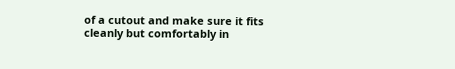of a cutout and make sure it fits cleanly but comfortably in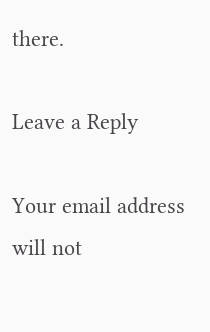there.

Leave a Reply

Your email address will not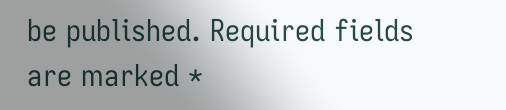be published. Required fields are marked *